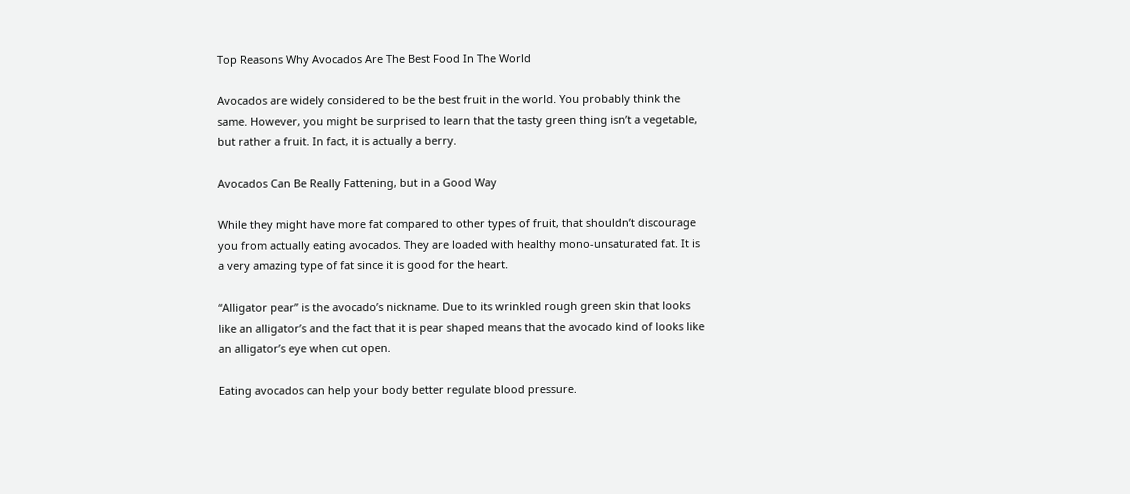Top Reasons Why Avocados Are The Best Food In The World

Avocados are widely considered to be the best fruit in the world. You probably think the same. However, you might be surprised to learn that the tasty green thing isn’t a vegetable, but rather a fruit. In fact, it is actually a berry.

Avocados Can Be Really Fattening, but in a Good Way

While they might have more fat compared to other types of fruit, that shouldn’t discourage you from actually eating avocados. They are loaded with healthy mono-unsaturated fat. It is a very amazing type of fat since it is good for the heart.

“Alligator pear” is the avocado’s nickname. Due to its wrinkled rough green skin that looks like an alligator’s and the fact that it is pear shaped means that the avocado kind of looks like an alligator’s eye when cut open.

Eating avocados can help your body better regulate blood pressure.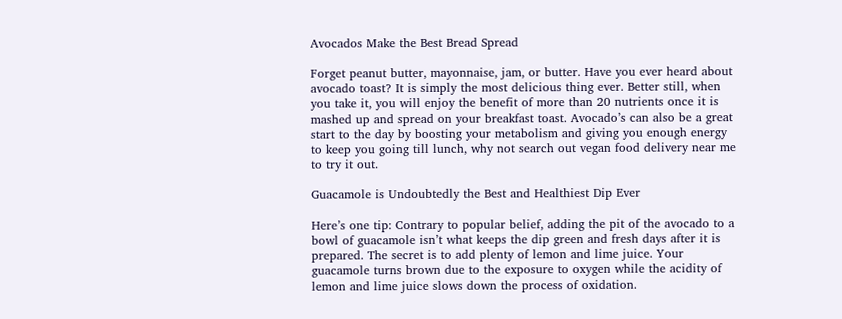Avocados Make the Best Bread Spread

Forget peanut butter, mayonnaise, jam, or butter. Have you ever heard about avocado toast? It is simply the most delicious thing ever. Better still, when you take it, you will enjoy the benefit of more than 20 nutrients once it is mashed up and spread on your breakfast toast. Avocado’s can also be a great start to the day by boosting your metabolism and giving you enough energy to keep you going till lunch, why not search out vegan food delivery near me to try it out.

Guacamole is Undoubtedly the Best and Healthiest Dip Ever

Here’s one tip: Contrary to popular belief, adding the pit of the avocado to a bowl of guacamole isn’t what keeps the dip green and fresh days after it is prepared. The secret is to add plenty of lemon and lime juice. Your guacamole turns brown due to the exposure to oxygen while the acidity of lemon and lime juice slows down the process of oxidation.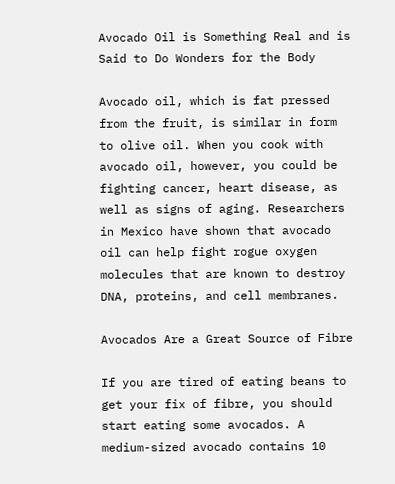Avocado Oil is Something Real and is Said to Do Wonders for the Body

Avocado oil, which is fat pressed from the fruit, is similar in form to olive oil. When you cook with avocado oil, however, you could be fighting cancer, heart disease, as well as signs of aging. Researchers in Mexico have shown that avocado oil can help fight rogue oxygen molecules that are known to destroy DNA, proteins, and cell membranes.

Avocados Are a Great Source of Fibre

If you are tired of eating beans to get your fix of fibre, you should start eating some avocados. A medium-sized avocado contains 10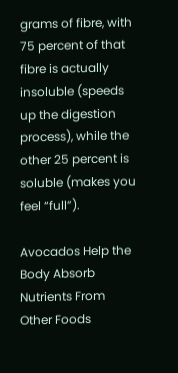grams of fibre, with 75 percent of that fibre is actually insoluble (speeds up the digestion process), while the other 25 percent is soluble (makes you feel “full”).

Avocados Help the Body Absorb Nutrients From Other Foods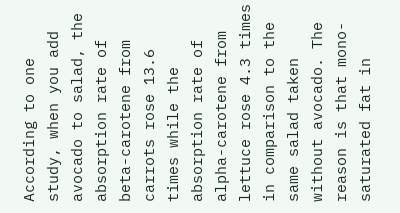According to one study, when you add avocado to salad, the absorption rate of beta-carotene from carrots rose 13.6 times while the absorption rate of alpha-carotene from lettuce rose 4.3 times in comparison to the same salad taken without avocado. The reason is that mono-saturated fat in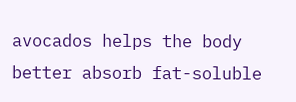avocados helps the body better absorb fat-soluble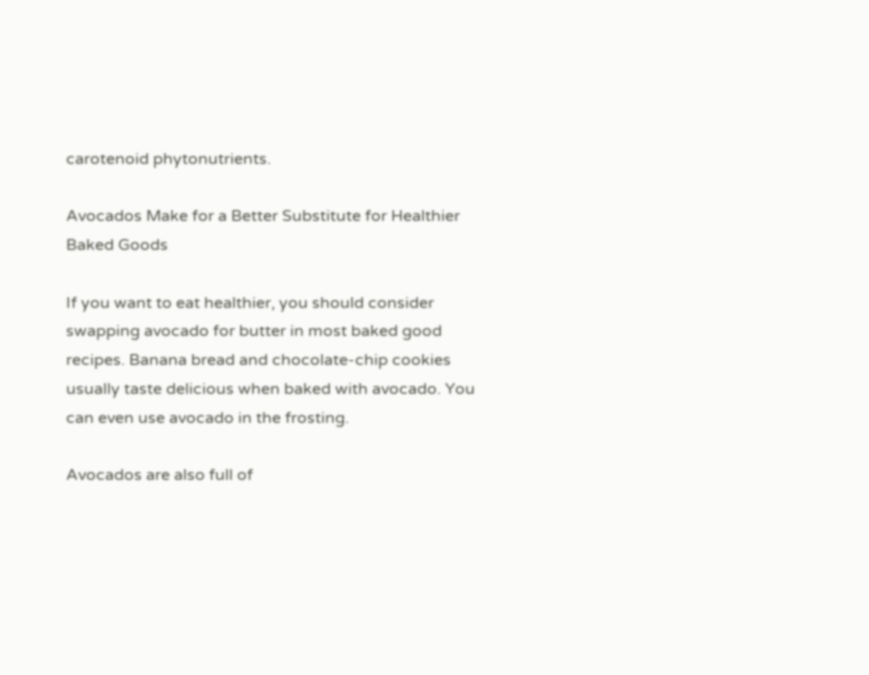carotenoid phytonutrients.

Avocados Make for a Better Substitute for Healthier Baked Goods

If you want to eat healthier, you should consider swapping avocado for butter in most baked good recipes. Banana bread and chocolate-chip cookies usually taste delicious when baked with avocado. You can even use avocado in the frosting.

Avocados are also full of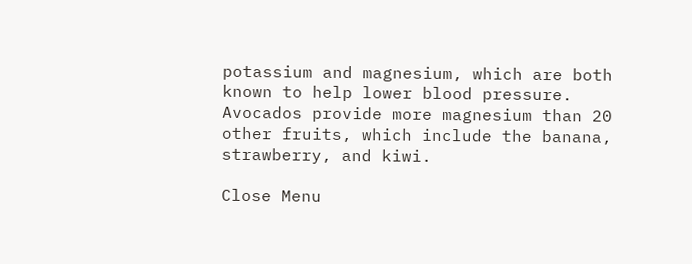potassium and magnesium, which are both known to help lower blood pressure. Avocados provide more magnesium than 20 other fruits, which include the banana, strawberry, and kiwi.

Close Menu